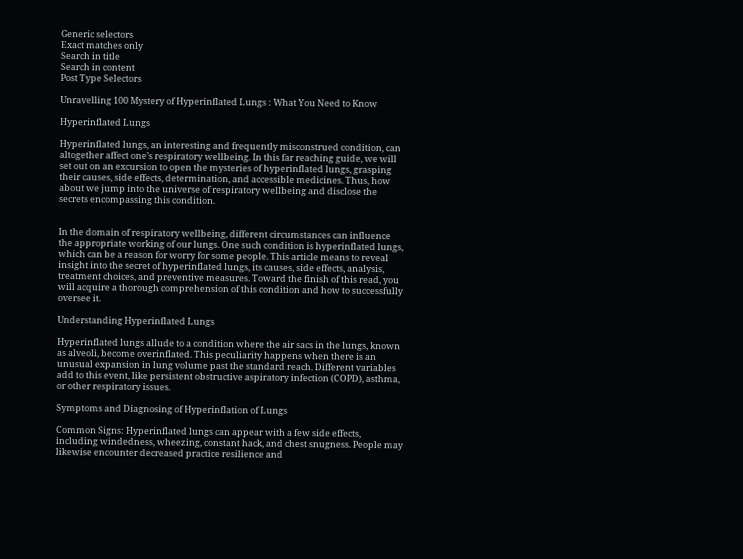Generic selectors
Exact matches only
Search in title
Search in content
Post Type Selectors

Unravelling 100 Mystery of Hyperinflated Lungs : What You Need to Know

Hyperinflated Lungs

Hyperinflated lungs, an interesting and frequently misconstrued condition, can altogether affect one’s respiratory wellbeing. In this far reaching guide, we will set out on an excursion to open the mysteries of hyperinflated lungs, grasping their causes, side effects, determination, and accessible medicines. Thus, how about we jump into the universe of respiratory wellbeing and disclose the secrets encompassing this condition.


In the domain of respiratory wellbeing, different circumstances can influence the appropriate working of our lungs. One such condition is hyperinflated lungs, which can be a reason for worry for some people. This article means to reveal insight into the secret of hyperinflated lungs, its causes, side effects, analysis, treatment choices, and preventive measures. Toward the finish of this read, you will acquire a thorough comprehension of this condition and how to successfully oversee it.

Understanding Hyperinflated Lungs

Hyperinflated lungs allude to a condition where the air sacs in the lungs, known as alveoli, become overinflated. This peculiarity happens when there is an unusual expansion in lung volume past the standard reach. Different variables add to this event, like persistent obstructive aspiratory infection (COPD), asthma, or other respiratory issues.

Symptoms and Diagnosing of Hyperinflation of Lungs

Common Signs: Hyperinflated lungs can appear with a few side effects, including windedness, wheezing, constant hack, and chest snugness. People may likewise encounter decreased practice resilience and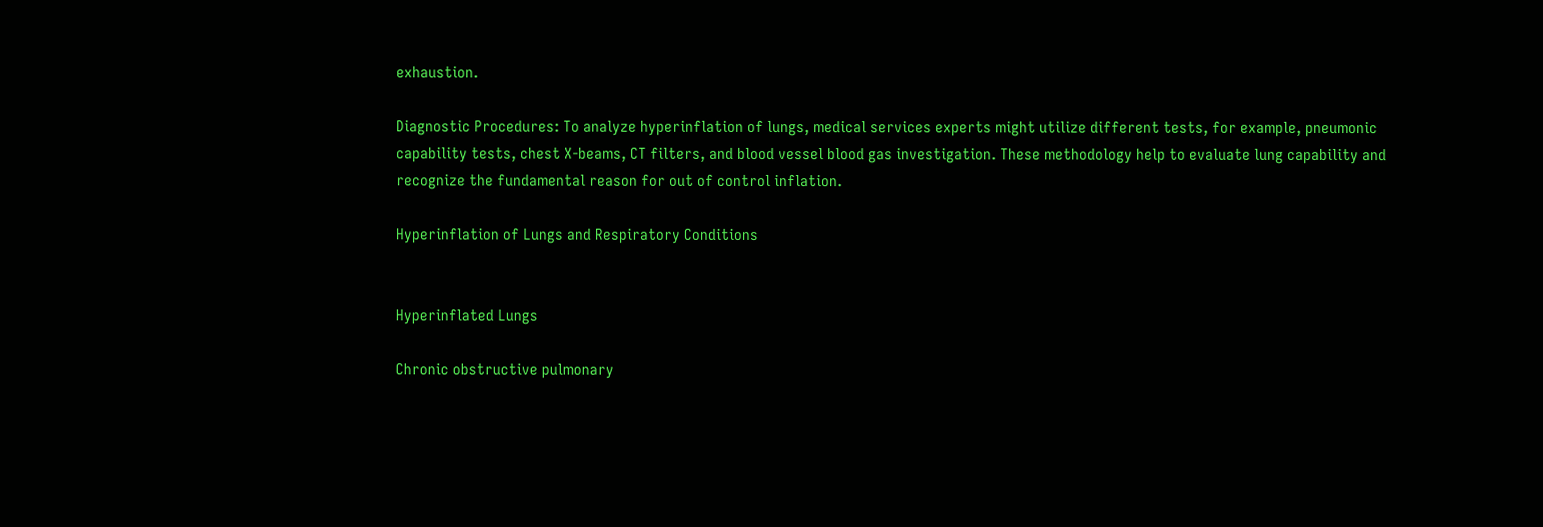exhaustion.

Diagnostic Procedures: To analyze hyperinflation of lungs, medical services experts might utilize different tests, for example, pneumonic capability tests, chest X-beams, CT filters, and blood vessel blood gas investigation. These methodology help to evaluate lung capability and recognize the fundamental reason for out of control inflation.

Hyperinflation of Lungs and Respiratory Conditions


Hyperinflated Lungs

Chronic obstructive pulmonary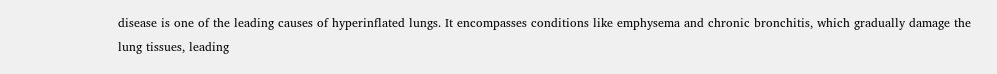disease is one of the leading causes of hyperinflated lungs. It encompasses conditions like emphysema and chronic bronchitis, which gradually damage the lung tissues, leading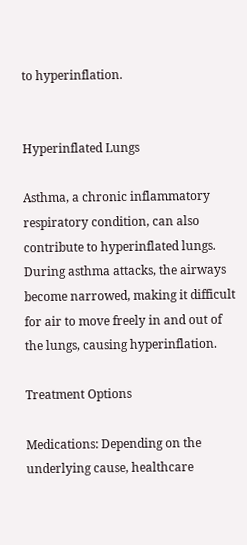to hyperinflation.


Hyperinflated Lungs

Asthma, a chronic inflammatory respiratory condition, can also contribute to hyperinflated lungs. During asthma attacks, the airways become narrowed, making it difficult for air to move freely in and out of the lungs, causing hyperinflation.

Treatment Options

Medications: Depending on the underlying cause, healthcare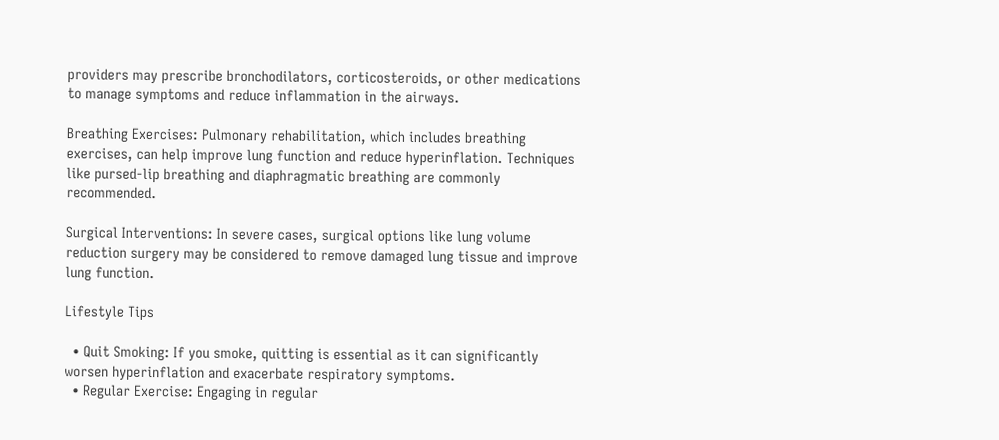providers may prescribe bronchodilators, corticosteroids, or other medications to manage symptoms and reduce inflammation in the airways.

Breathing Exercises: Pulmonary rehabilitation, which includes breathing exercises, can help improve lung function and reduce hyperinflation. Techniques like pursed-lip breathing and diaphragmatic breathing are commonly recommended.

Surgical Interventions: In severe cases, surgical options like lung volume reduction surgery may be considered to remove damaged lung tissue and improve lung function.

Lifestyle Tips

  • Quit Smoking: If you smoke, quitting is essential as it can significantly worsen hyperinflation and exacerbate respiratory symptoms.
  • Regular Exercise: Engaging in regular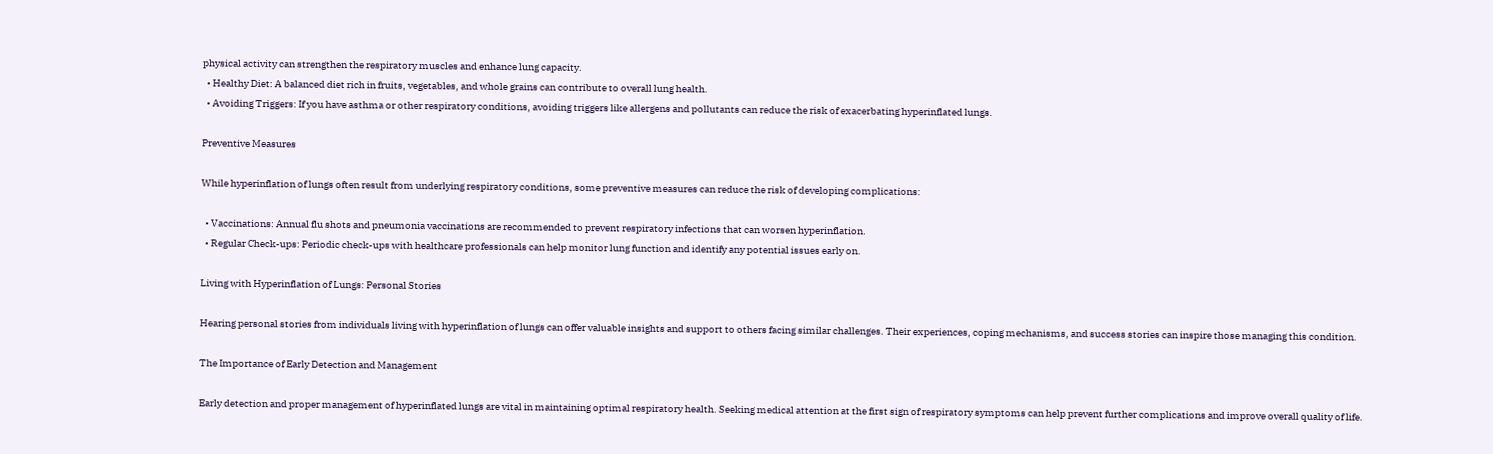physical activity can strengthen the respiratory muscles and enhance lung capacity.
  • Healthy Diet: A balanced diet rich in fruits, vegetables, and whole grains can contribute to overall lung health.
  • Avoiding Triggers: If you have asthma or other respiratory conditions, avoiding triggers like allergens and pollutants can reduce the risk of exacerbating hyperinflated lungs.

Preventive Measures

While hyperinflation of lungs often result from underlying respiratory conditions, some preventive measures can reduce the risk of developing complications:

  • Vaccinations: Annual flu shots and pneumonia vaccinations are recommended to prevent respiratory infections that can worsen hyperinflation.
  • Regular Check-ups: Periodic check-ups with healthcare professionals can help monitor lung function and identify any potential issues early on.

Living with Hyperinflation of Lungs: Personal Stories

Hearing personal stories from individuals living with hyperinflation of lungs can offer valuable insights and support to others facing similar challenges. Their experiences, coping mechanisms, and success stories can inspire those managing this condition.

The Importance of Early Detection and Management

Early detection and proper management of hyperinflated lungs are vital in maintaining optimal respiratory health. Seeking medical attention at the first sign of respiratory symptoms can help prevent further complications and improve overall quality of life.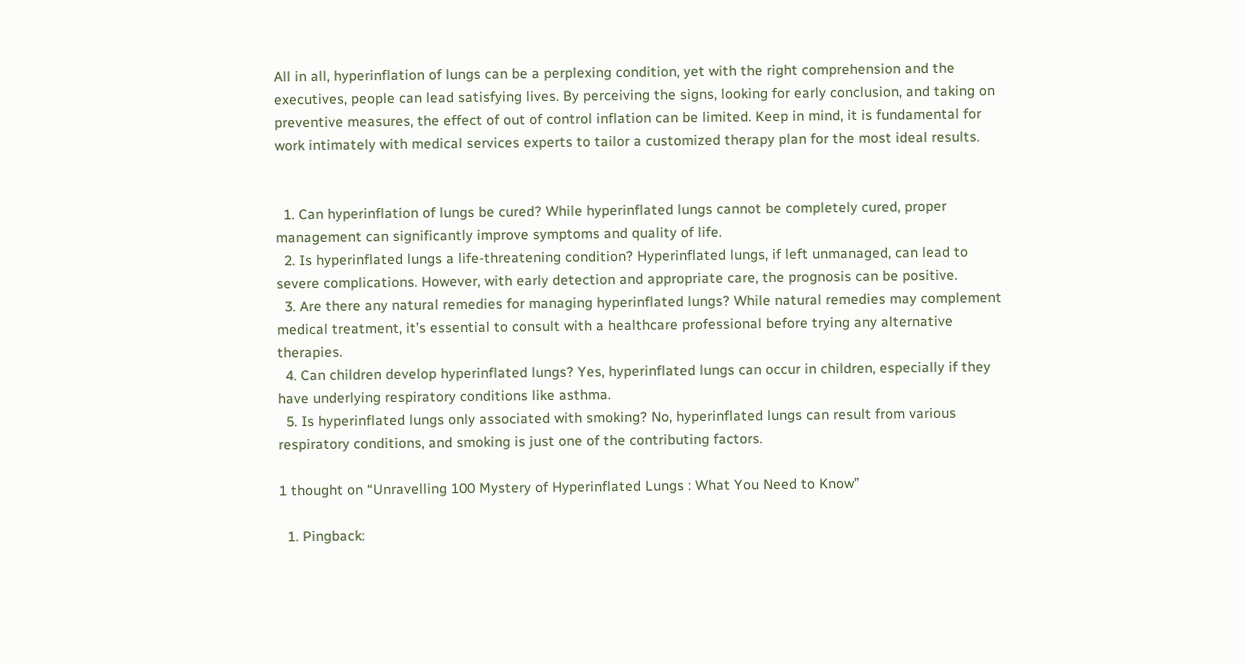All in all, hyperinflation of lungs can be a perplexing condition, yet with the right comprehension and the executives, people can lead satisfying lives. By perceiving the signs, looking for early conclusion, and taking on preventive measures, the effect of out of control inflation can be limited. Keep in mind, it is fundamental for work intimately with medical services experts to tailor a customized therapy plan for the most ideal results.


  1. Can hyperinflation of lungs be cured? While hyperinflated lungs cannot be completely cured, proper management can significantly improve symptoms and quality of life.
  2. Is hyperinflated lungs a life-threatening condition? Hyperinflated lungs, if left unmanaged, can lead to severe complications. However, with early detection and appropriate care, the prognosis can be positive.
  3. Are there any natural remedies for managing hyperinflated lungs? While natural remedies may complement medical treatment, it’s essential to consult with a healthcare professional before trying any alternative therapies.
  4. Can children develop hyperinflated lungs? Yes, hyperinflated lungs can occur in children, especially if they have underlying respiratory conditions like asthma.
  5. Is hyperinflated lungs only associated with smoking? No, hyperinflated lungs can result from various respiratory conditions, and smoking is just one of the contributing factors.

1 thought on “Unravelling 100 Mystery of Hyperinflated Lungs : What You Need to Know”

  1. Pingback: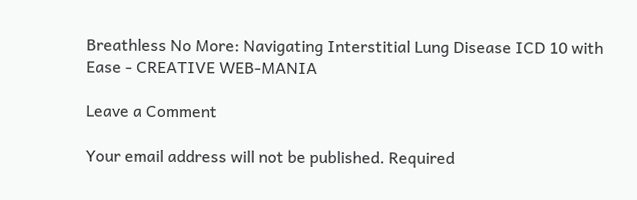Breathless No More: Navigating Interstitial Lung Disease ICD 10 with Ease - CREATIVE WEB-MANIA

Leave a Comment

Your email address will not be published. Required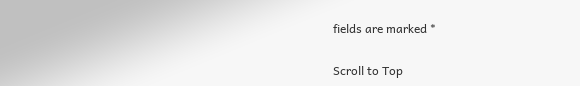fields are marked *

Scroll to Top